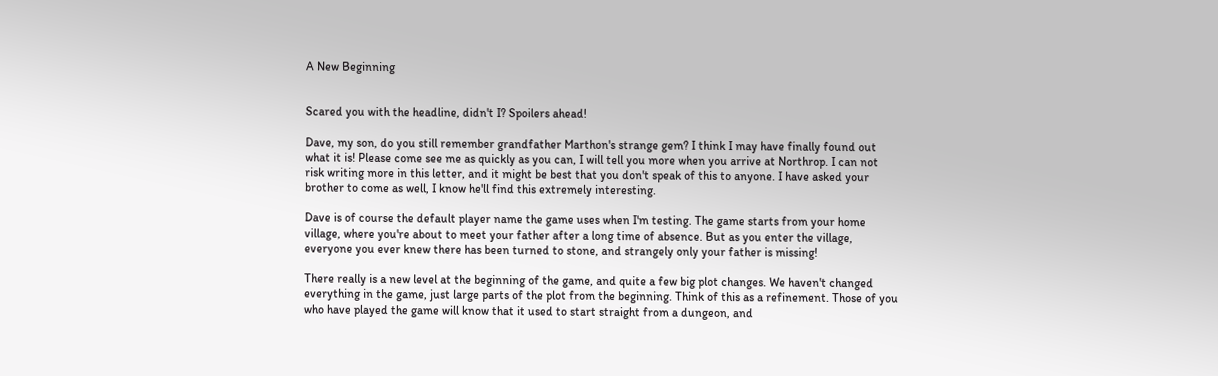A New Beginning


Scared you with the headline, didn't I? Spoilers ahead!

Dave, my son, do you still remember grandfather Marthon's strange gem? I think I may have finally found out what it is! Please come see me as quickly as you can, I will tell you more when you arrive at Northrop. I can not risk writing more in this letter, and it might be best that you don't speak of this to anyone. I have asked your brother to come as well, I know he'll find this extremely interesting.

Dave is of course the default player name the game uses when I'm testing. The game starts from your home village, where you're about to meet your father after a long time of absence. But as you enter the village, everyone you ever knew there has been turned to stone, and strangely only your father is missing!

There really is a new level at the beginning of the game, and quite a few big plot changes. We haven't changed everything in the game, just large parts of the plot from the beginning. Think of this as a refinement. Those of you who have played the game will know that it used to start straight from a dungeon, and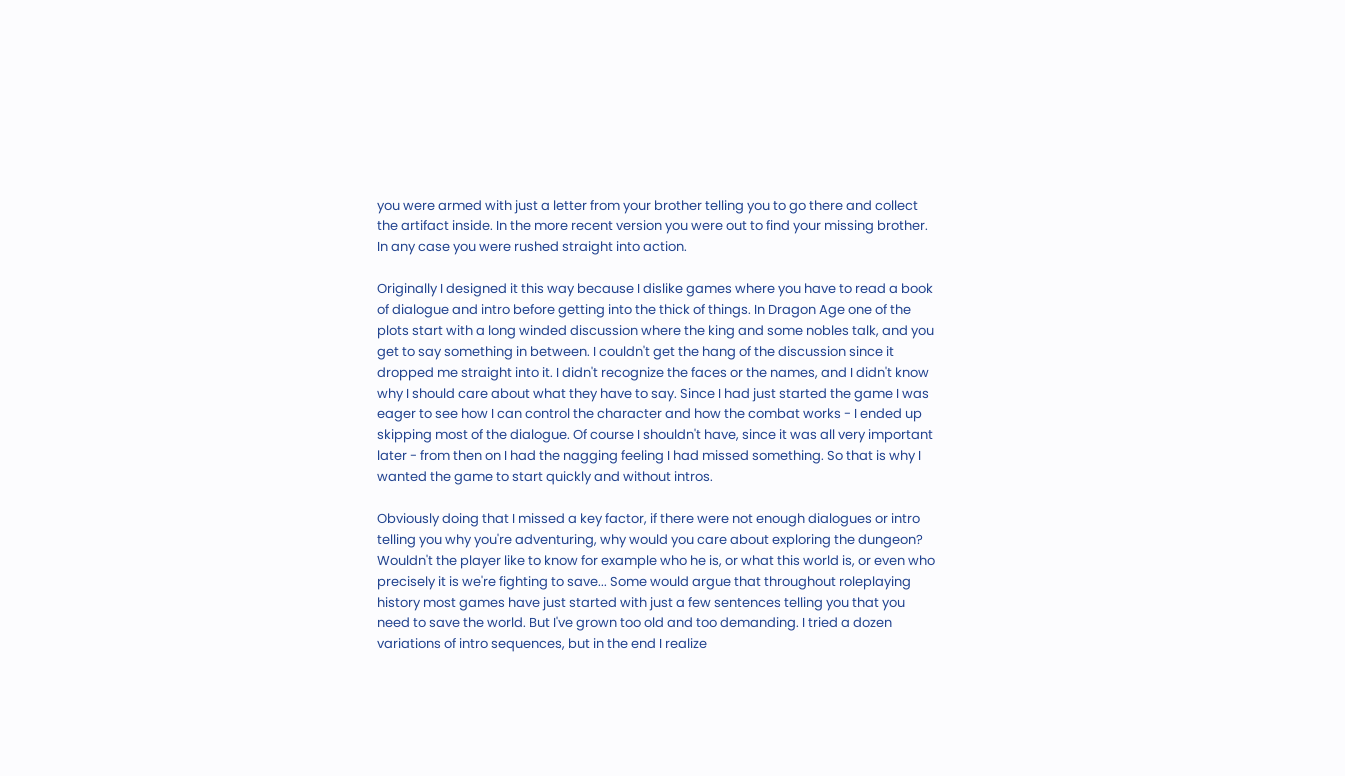you were armed with just a letter from your brother telling you to go there and collect the artifact inside. In the more recent version you were out to find your missing brother. In any case you were rushed straight into action.

Originally I designed it this way because I dislike games where you have to read a book of dialogue and intro before getting into the thick of things. In Dragon Age one of the plots start with a long winded discussion where the king and some nobles talk, and you get to say something in between. I couldn't get the hang of the discussion since it dropped me straight into it. I didn't recognize the faces or the names, and I didn't know why I should care about what they have to say. Since I had just started the game I was eager to see how I can control the character and how the combat works - I ended up skipping most of the dialogue. Of course I shouldn't have, since it was all very important later - from then on I had the nagging feeling I had missed something. So that is why I wanted the game to start quickly and without intros.

Obviously doing that I missed a key factor, if there were not enough dialogues or intro telling you why you're adventuring, why would you care about exploring the dungeon? Wouldn't the player like to know for example who he is, or what this world is, or even who precisely it is we're fighting to save... Some would argue that throughout roleplaying history most games have just started with just a few sentences telling you that you need to save the world. But I've grown too old and too demanding. I tried a dozen variations of intro sequences, but in the end I realize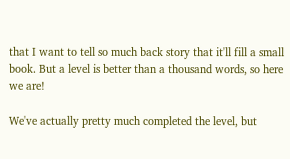that I want to tell so much back story that it'll fill a small book. But a level is better than a thousand words, so here we are!

We've actually pretty much completed the level, but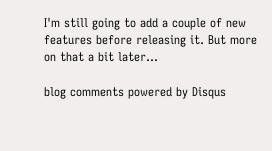I'm still going to add a couple of new features before releasing it. But more on that a bit later...

blog comments powered by Disqus